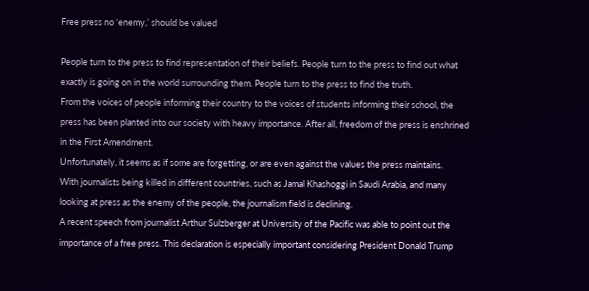Free press no ‘enemy,’ should be valued

People turn to the press to find representation of their beliefs. People turn to the press to find out what exactly is going on in the world surrounding them. People turn to the press to find the truth.
From the voices of people informing their country to the voices of students informing their school, the press has been planted into our society with heavy importance. After all, freedom of the press is enshrined in the First Amendment.
Unfortunately, it seems as if some are forgetting, or are even against the values the press maintains.
With journalists being killed in different countries, such as Jamal Khashoggi in Saudi Arabia, and many looking at press as the enemy of the people, the journalism field is declining.
A recent speech from journalist Arthur Sulzberger at University of the Pacific was able to point out the importance of a free press. This declaration is especially important considering President Donald Trump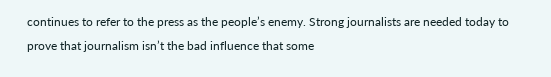continues to refer to the press as the people’s enemy. Strong journalists are needed today to prove that journalism isn’t the bad influence that some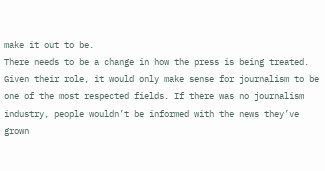make it out to be.
There needs to be a change in how the press is being treated. Given their role, it would only make sense for journalism to be one of the most respected fields. If there was no journalism industry, people wouldn’t be informed with the news they’ve grown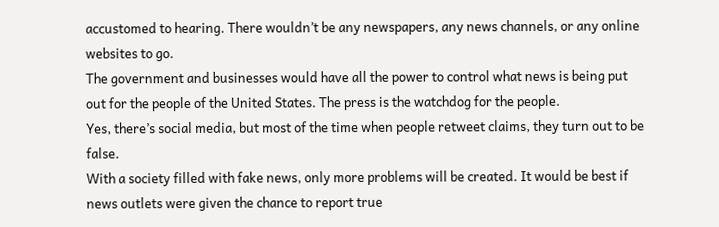accustomed to hearing. There wouldn’t be any newspapers, any news channels, or any online websites to go.
The government and businesses would have all the power to control what news is being put out for the people of the United States. The press is the watchdog for the people.
Yes, there’s social media, but most of the time when people retweet claims, they turn out to be false.
With a society filled with fake news, only more problems will be created. It would be best if news outlets were given the chance to report true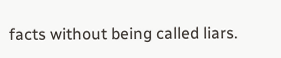facts without being called liars.